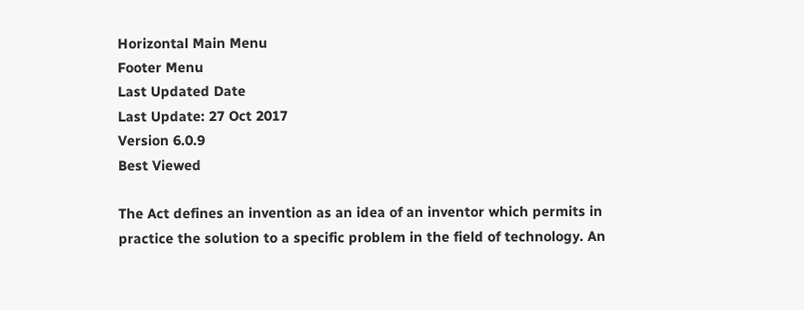Horizontal Main Menu
Footer Menu
Last Updated Date
Last Update: 27 Oct 2017
Version 6.0.9
Best Viewed

The Act defines an invention as an idea of an inventor which permits in practice the solution to a specific problem in the field of technology. An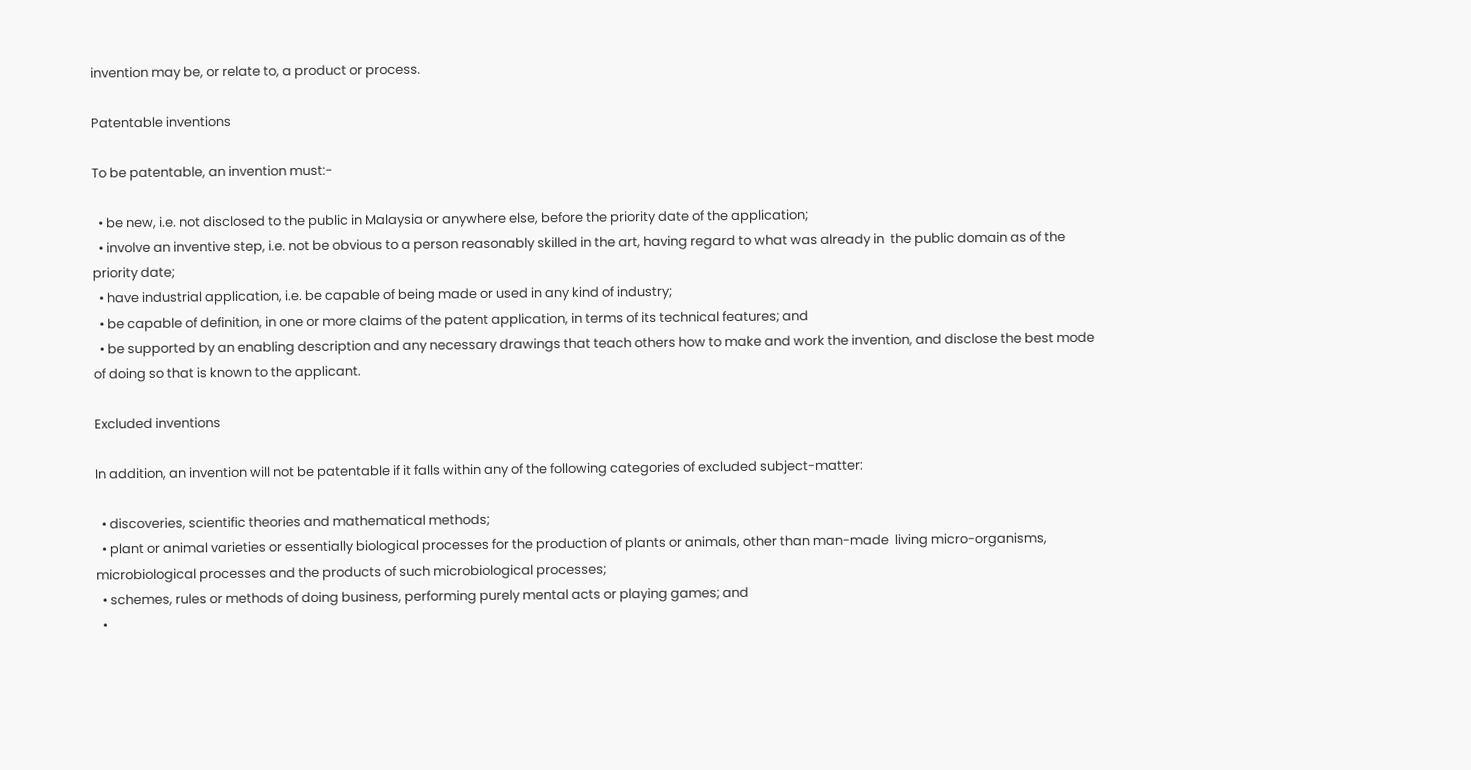invention may be, or relate to, a product or process.

Patentable inventions

To be patentable, an invention must:-

  • be new, i.e. not disclosed to the public in Malaysia or anywhere else, before the priority date of the application;
  • involve an inventive step, i.e. not be obvious to a person reasonably skilled in the art, having regard to what was already in  the public domain as of the priority date;
  • have industrial application, i.e. be capable of being made or used in any kind of industry;
  • be capable of definition, in one or more claims of the patent application, in terms of its technical features; and
  • be supported by an enabling description and any necessary drawings that teach others how to make and work the invention, and disclose the best mode of doing so that is known to the applicant.

Excluded inventions

In addition, an invention will not be patentable if it falls within any of the following categories of excluded subject-matter:

  • discoveries, scientific theories and mathematical methods;
  • plant or animal varieties or essentially biological processes for the production of plants or animals, other than man-made  living micro-organisms, microbiological processes and the products of such microbiological processes;
  • schemes, rules or methods of doing business, performing purely mental acts or playing games; and
  •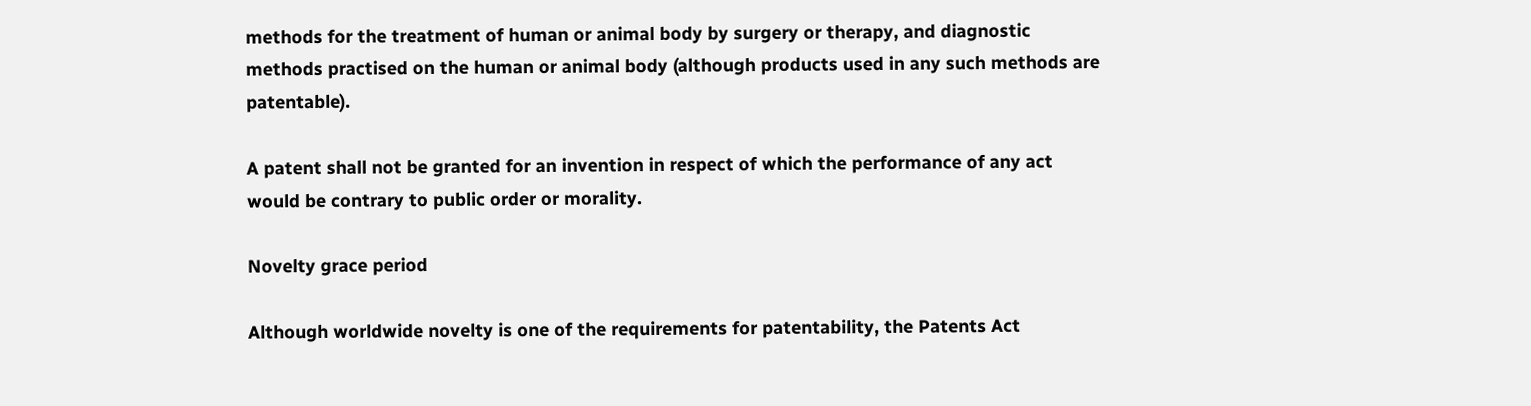methods for the treatment of human or animal body by surgery or therapy, and diagnostic methods practised on the human or animal body (although products used in any such methods are patentable).

A patent shall not be granted for an invention in respect of which the performance of any act would be contrary to public order or morality.

Novelty grace period

Although worldwide novelty is one of the requirements for patentability, the Patents Act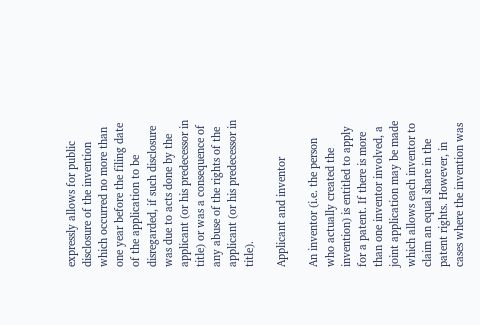expressly allows for public disclosure of the invention which occurred no more than one year before the filing date of the application to be disregarded, if such disclosure was due to acts done by the applicant (or his predecessor in title) or was a consequence of any abuse of the rights of the applicant (or his predecessor in title).

Applicant and inventor

An inventor (i.e. the person who actually created the invention) is entitled to apply for a patent. If there is more than one inventor involved, a joint application may be made which allows each inventor to claim an equal share in the patent rights. However, in cases where the invention was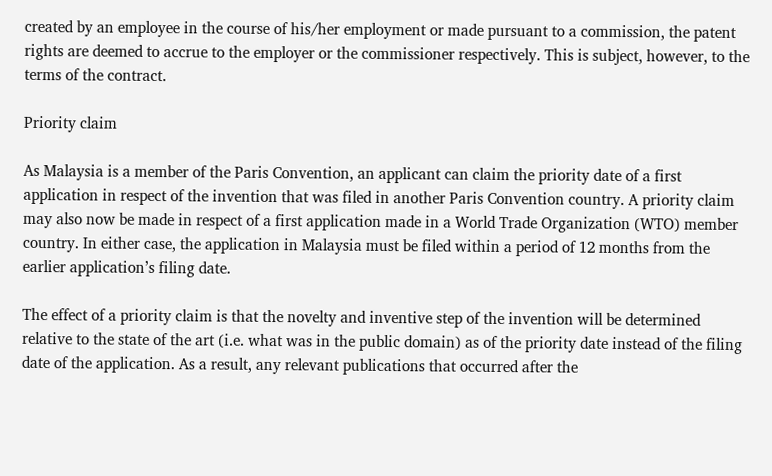created by an employee in the course of his/her employment or made pursuant to a commission, the patent rights are deemed to accrue to the employer or the commissioner respectively. This is subject, however, to the terms of the contract.

Priority claim

As Malaysia is a member of the Paris Convention, an applicant can claim the priority date of a first application in respect of the invention that was filed in another Paris Convention country. A priority claim may also now be made in respect of a first application made in a World Trade Organization (WTO) member country. In either case, the application in Malaysia must be filed within a period of 12 months from the earlier application’s filing date.

The effect of a priority claim is that the novelty and inventive step of the invention will be determined relative to the state of the art (i.e. what was in the public domain) as of the priority date instead of the filing date of the application. As a result, any relevant publications that occurred after the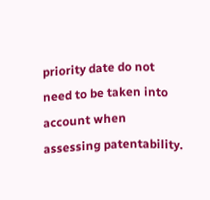priority date do not need to be taken into account when assessing patentability.